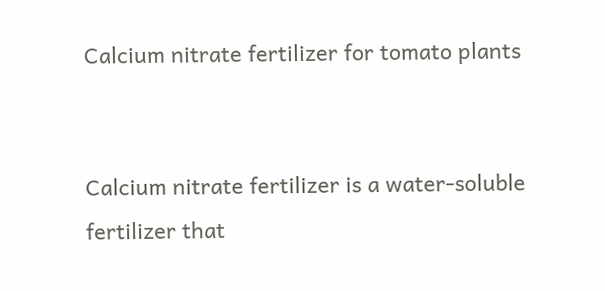Calcium nitrate fertilizer for tomato plants


Calcium nitrate fertilizer is a water-soluble fertilizer that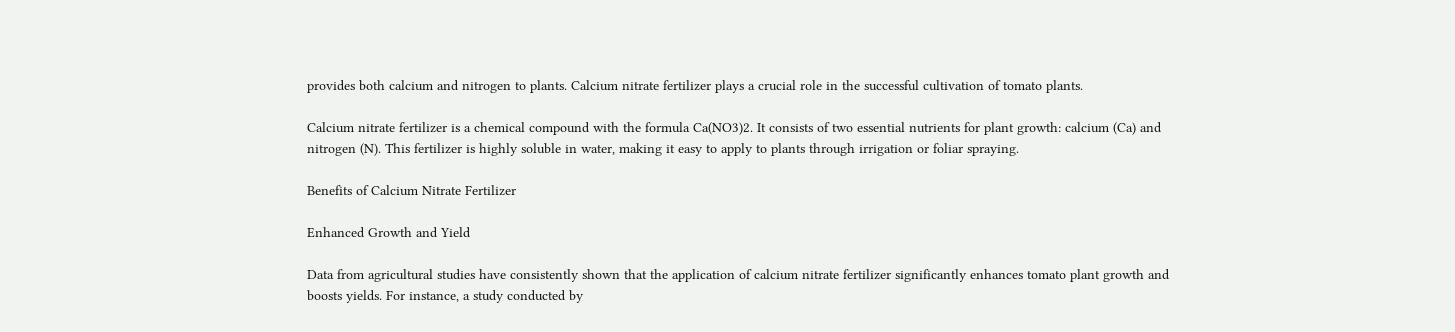provides both calcium and nitrogen to plants. Calcium nitrate fertilizer plays a crucial role in the successful cultivation of tomato plants.

Calcium nitrate fertilizer is a chemical compound with the formula Ca(NO3)2. It consists of two essential nutrients for plant growth: calcium (Ca) and nitrogen (N). This fertilizer is highly soluble in water, making it easy to apply to plants through irrigation or foliar spraying.

Benefits of Calcium Nitrate Fertilizer

Enhanced Growth and Yield

Data from agricultural studies have consistently shown that the application of calcium nitrate fertilizer significantly enhances tomato plant growth and boosts yields. For instance, a study conducted by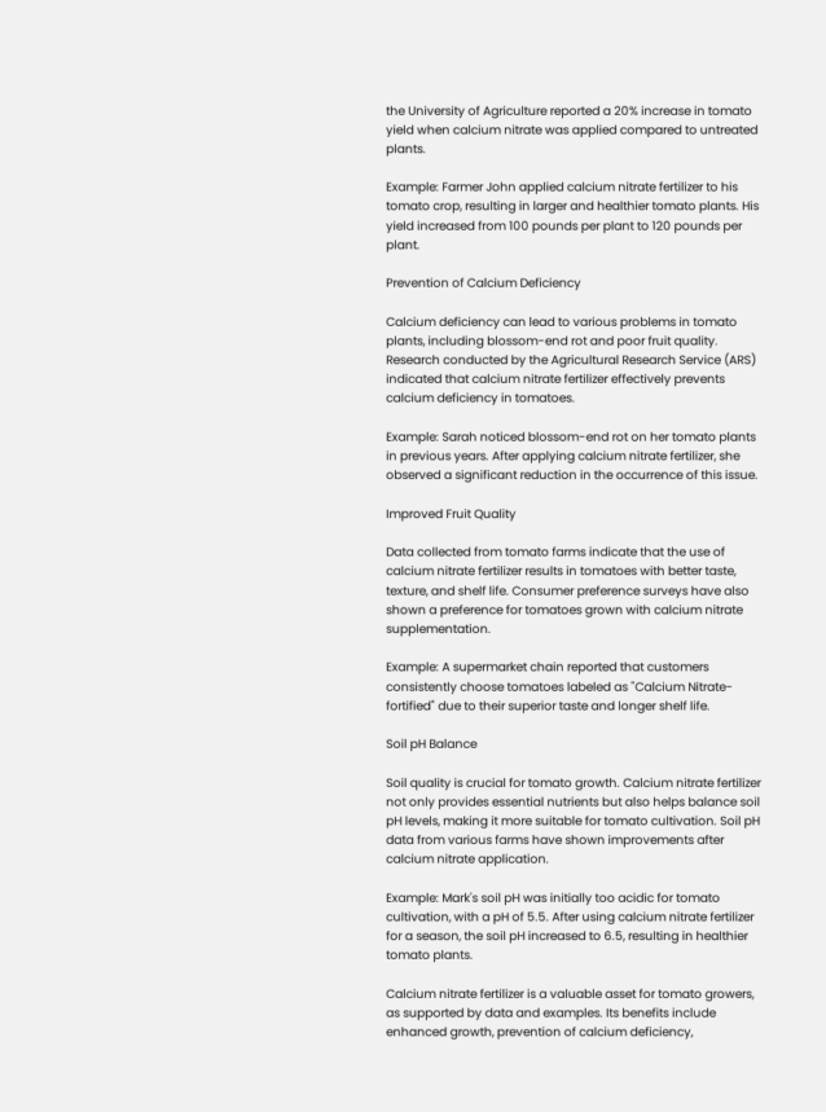the University of Agriculture reported a 20% increase in tomato yield when calcium nitrate was applied compared to untreated plants.

Example: Farmer John applied calcium nitrate fertilizer to his tomato crop, resulting in larger and healthier tomato plants. His yield increased from 100 pounds per plant to 120 pounds per plant.

Prevention of Calcium Deficiency

Calcium deficiency can lead to various problems in tomato plants, including blossom-end rot and poor fruit quality. Research conducted by the Agricultural Research Service (ARS) indicated that calcium nitrate fertilizer effectively prevents calcium deficiency in tomatoes.

Example: Sarah noticed blossom-end rot on her tomato plants in previous years. After applying calcium nitrate fertilizer, she observed a significant reduction in the occurrence of this issue.

Improved Fruit Quality

Data collected from tomato farms indicate that the use of calcium nitrate fertilizer results in tomatoes with better taste, texture, and shelf life. Consumer preference surveys have also shown a preference for tomatoes grown with calcium nitrate supplementation.

Example: A supermarket chain reported that customers consistently choose tomatoes labeled as "Calcium Nitrate-fortified" due to their superior taste and longer shelf life.

Soil pH Balance

Soil quality is crucial for tomato growth. Calcium nitrate fertilizer not only provides essential nutrients but also helps balance soil pH levels, making it more suitable for tomato cultivation. Soil pH data from various farms have shown improvements after calcium nitrate application.

Example: Mark's soil pH was initially too acidic for tomato cultivation, with a pH of 5.5. After using calcium nitrate fertilizer for a season, the soil pH increased to 6.5, resulting in healthier tomato plants.

Calcium nitrate fertilizer is a valuable asset for tomato growers, as supported by data and examples. Its benefits include enhanced growth, prevention of calcium deficiency,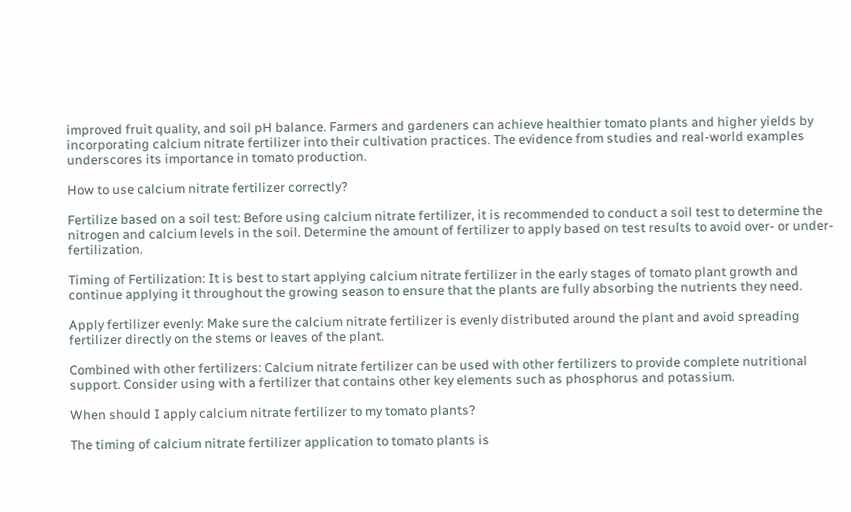improved fruit quality, and soil pH balance. Farmers and gardeners can achieve healthier tomato plants and higher yields by incorporating calcium nitrate fertilizer into their cultivation practices. The evidence from studies and real-world examples underscores its importance in tomato production.

How to use calcium nitrate fertilizer correctly?

Fertilize based on a soil test: Before using calcium nitrate fertilizer, it is recommended to conduct a soil test to determine the nitrogen and calcium levels in the soil. Determine the amount of fertilizer to apply based on test results to avoid over- or under-fertilization.

Timing of Fertilization: It is best to start applying calcium nitrate fertilizer in the early stages of tomato plant growth and continue applying it throughout the growing season to ensure that the plants are fully absorbing the nutrients they need.

Apply fertilizer evenly: Make sure the calcium nitrate fertilizer is evenly distributed around the plant and avoid spreading fertilizer directly on the stems or leaves of the plant.

Combined with other fertilizers: Calcium nitrate fertilizer can be used with other fertilizers to provide complete nutritional support. Consider using with a fertilizer that contains other key elements such as phosphorus and potassium.

When should I apply calcium nitrate fertilizer to my tomato plants?

The timing of calcium nitrate fertilizer application to tomato plants is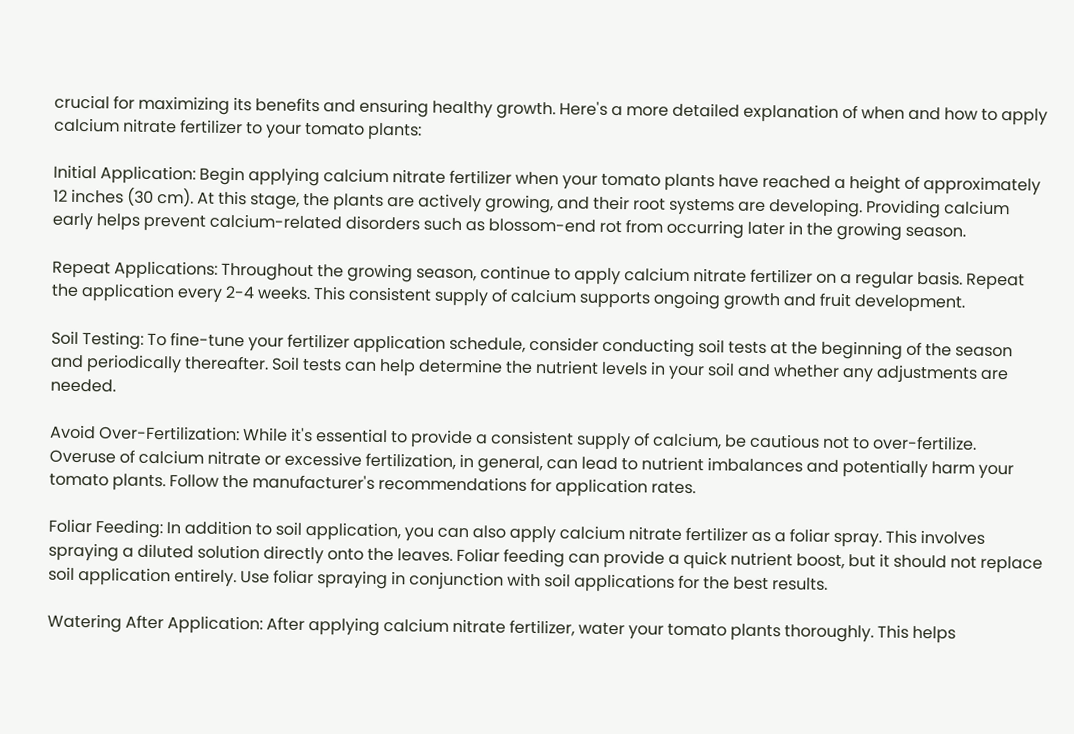crucial for maximizing its benefits and ensuring healthy growth. Here's a more detailed explanation of when and how to apply calcium nitrate fertilizer to your tomato plants:

Initial Application: Begin applying calcium nitrate fertilizer when your tomato plants have reached a height of approximately 12 inches (30 cm). At this stage, the plants are actively growing, and their root systems are developing. Providing calcium early helps prevent calcium-related disorders such as blossom-end rot from occurring later in the growing season.

Repeat Applications: Throughout the growing season, continue to apply calcium nitrate fertilizer on a regular basis. Repeat the application every 2-4 weeks. This consistent supply of calcium supports ongoing growth and fruit development.

Soil Testing: To fine-tune your fertilizer application schedule, consider conducting soil tests at the beginning of the season and periodically thereafter. Soil tests can help determine the nutrient levels in your soil and whether any adjustments are needed.

Avoid Over-Fertilization: While it's essential to provide a consistent supply of calcium, be cautious not to over-fertilize. Overuse of calcium nitrate or excessive fertilization, in general, can lead to nutrient imbalances and potentially harm your tomato plants. Follow the manufacturer's recommendations for application rates.

Foliar Feeding: In addition to soil application, you can also apply calcium nitrate fertilizer as a foliar spray. This involves spraying a diluted solution directly onto the leaves. Foliar feeding can provide a quick nutrient boost, but it should not replace soil application entirely. Use foliar spraying in conjunction with soil applications for the best results.

Watering After Application: After applying calcium nitrate fertilizer, water your tomato plants thoroughly. This helps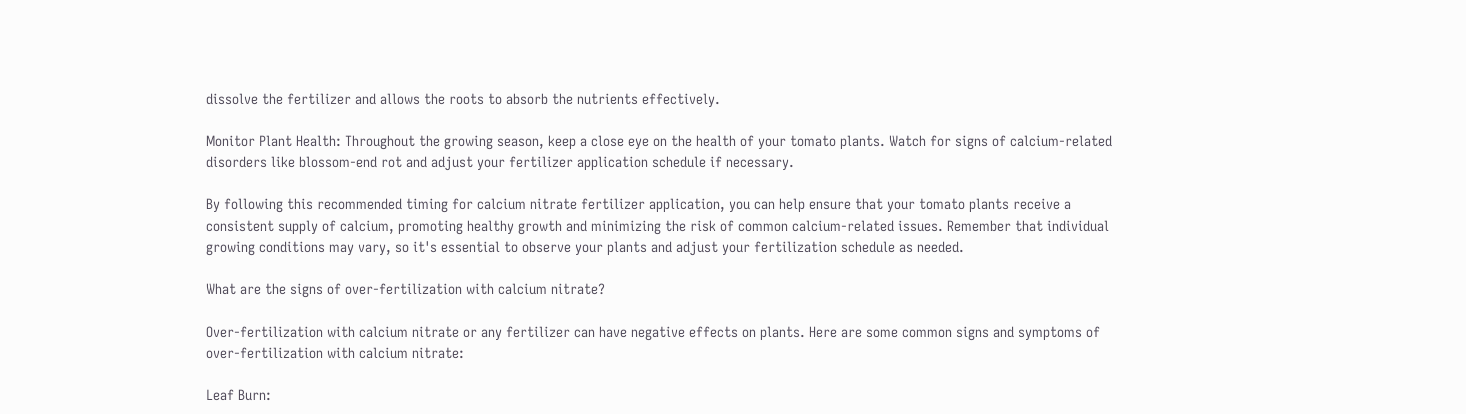dissolve the fertilizer and allows the roots to absorb the nutrients effectively.

Monitor Plant Health: Throughout the growing season, keep a close eye on the health of your tomato plants. Watch for signs of calcium-related disorders like blossom-end rot and adjust your fertilizer application schedule if necessary.

By following this recommended timing for calcium nitrate fertilizer application, you can help ensure that your tomato plants receive a consistent supply of calcium, promoting healthy growth and minimizing the risk of common calcium-related issues. Remember that individual growing conditions may vary, so it's essential to observe your plants and adjust your fertilization schedule as needed.

What are the signs of over-fertilization with calcium nitrate?

Over-fertilization with calcium nitrate or any fertilizer can have negative effects on plants. Here are some common signs and symptoms of over-fertilization with calcium nitrate:

Leaf Burn: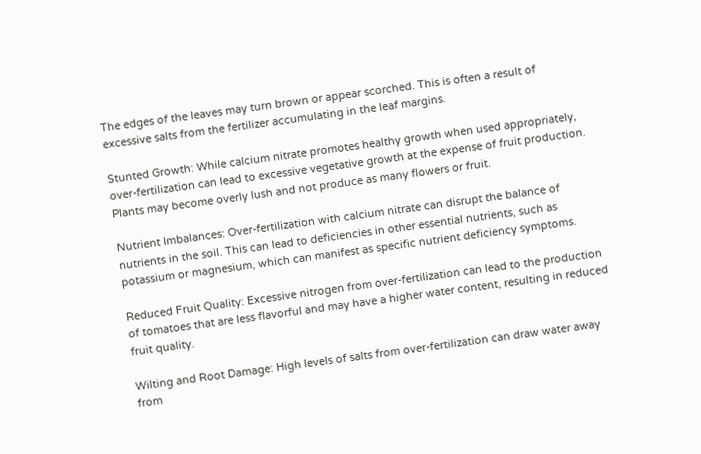The edges of the leaves may turn brown or appear scorched. This is often a result of excessive salts from the fertilizer accumulating in the leaf margins.

Stunted Growth: While calcium nitrate promotes healthy growth when used appropriately, over-fertilization can lead to excessive vegetative growth at the expense of fruit production. Plants may become overly lush and not produce as many flowers or fruit.

Nutrient Imbalances: Over-fertilization with calcium nitrate can disrupt the balance of nutrients in the soil. This can lead to deficiencies in other essential nutrients, such as potassium or magnesium, which can manifest as specific nutrient deficiency symptoms.

Reduced Fruit Quality: Excessive nitrogen from over-fertilization can lead to the production of tomatoes that are less flavorful and may have a higher water content, resulting in reduced fruit quality.

Wilting and Root Damage: High levels of salts from over-fertilization can draw water away from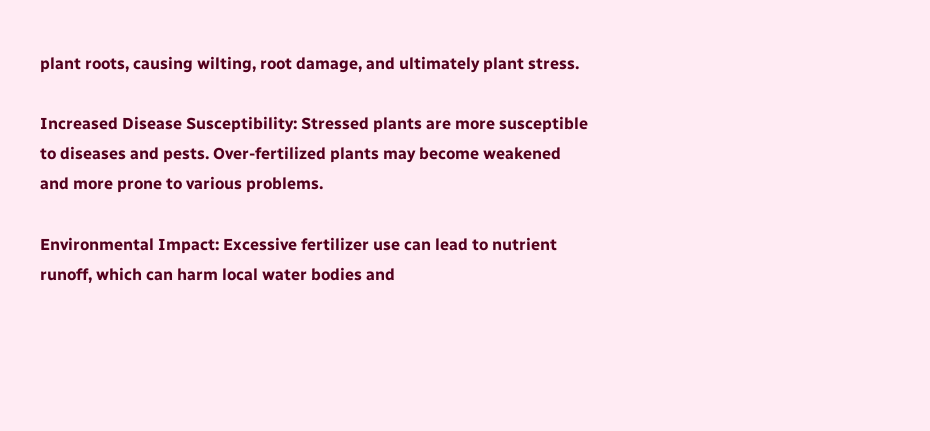plant roots, causing wilting, root damage, and ultimately plant stress.

Increased Disease Susceptibility: Stressed plants are more susceptible to diseases and pests. Over-fertilized plants may become weakened and more prone to various problems.

Environmental Impact: Excessive fertilizer use can lead to nutrient runoff, which can harm local water bodies and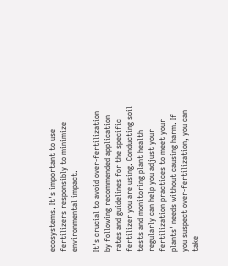ecosystems. It's important to use fertilizers responsibly to minimize environmental impact.

It's crucial to avoid over-fertilization by following recommended application rates and guidelines for the specific fertilizer you are using. Conducting soil tests and monitoring plant health regularly can help you adjust your fertilization practices to meet your plants' needs without causing harm. If you suspect over-fertilization, you can take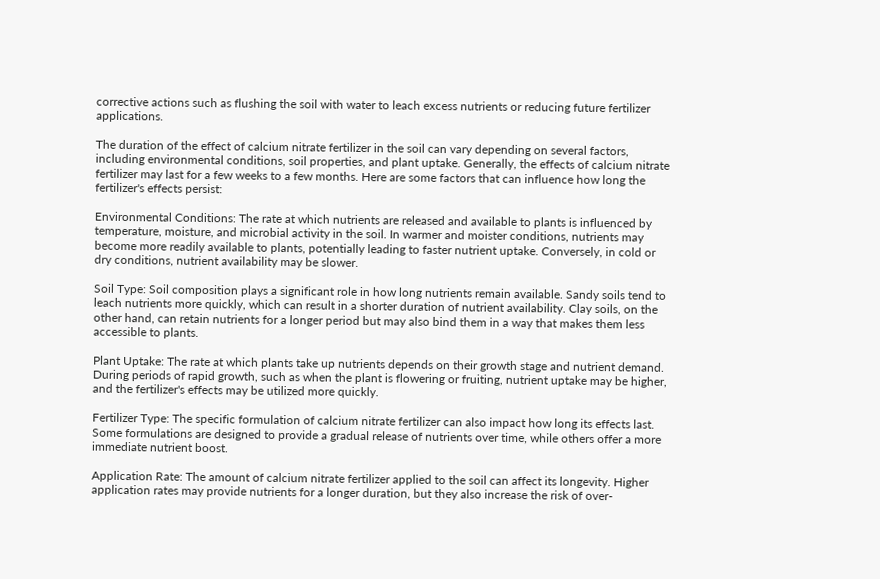corrective actions such as flushing the soil with water to leach excess nutrients or reducing future fertilizer applications.

The duration of the effect of calcium nitrate fertilizer in the soil can vary depending on several factors, including environmental conditions, soil properties, and plant uptake. Generally, the effects of calcium nitrate fertilizer may last for a few weeks to a few months. Here are some factors that can influence how long the fertilizer's effects persist:

Environmental Conditions: The rate at which nutrients are released and available to plants is influenced by temperature, moisture, and microbial activity in the soil. In warmer and moister conditions, nutrients may become more readily available to plants, potentially leading to faster nutrient uptake. Conversely, in cold or dry conditions, nutrient availability may be slower.

Soil Type: Soil composition plays a significant role in how long nutrients remain available. Sandy soils tend to leach nutrients more quickly, which can result in a shorter duration of nutrient availability. Clay soils, on the other hand, can retain nutrients for a longer period but may also bind them in a way that makes them less accessible to plants.

Plant Uptake: The rate at which plants take up nutrients depends on their growth stage and nutrient demand. During periods of rapid growth, such as when the plant is flowering or fruiting, nutrient uptake may be higher, and the fertilizer's effects may be utilized more quickly.

Fertilizer Type: The specific formulation of calcium nitrate fertilizer can also impact how long its effects last. Some formulations are designed to provide a gradual release of nutrients over time, while others offer a more immediate nutrient boost.

Application Rate: The amount of calcium nitrate fertilizer applied to the soil can affect its longevity. Higher application rates may provide nutrients for a longer duration, but they also increase the risk of over-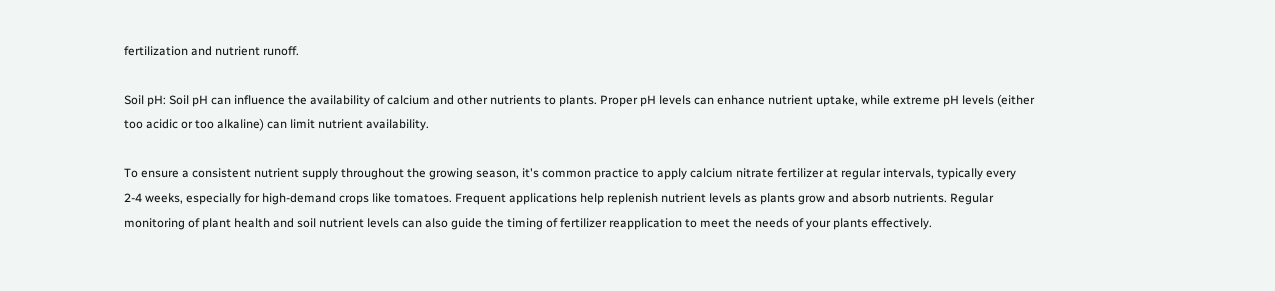fertilization and nutrient runoff.

Soil pH: Soil pH can influence the availability of calcium and other nutrients to plants. Proper pH levels can enhance nutrient uptake, while extreme pH levels (either too acidic or too alkaline) can limit nutrient availability.

To ensure a consistent nutrient supply throughout the growing season, it's common practice to apply calcium nitrate fertilizer at regular intervals, typically every 2-4 weeks, especially for high-demand crops like tomatoes. Frequent applications help replenish nutrient levels as plants grow and absorb nutrients. Regular monitoring of plant health and soil nutrient levels can also guide the timing of fertilizer reapplication to meet the needs of your plants effectively.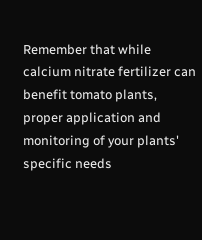Remember that while calcium nitrate fertilizer can benefit tomato plants, proper application and monitoring of your plants' specific needs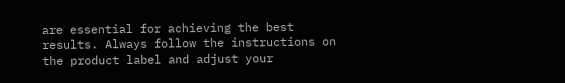are essential for achieving the best results. Always follow the instructions on the product label and adjust your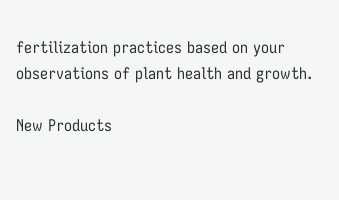fertilization practices based on your observations of plant health and growth.

New Products